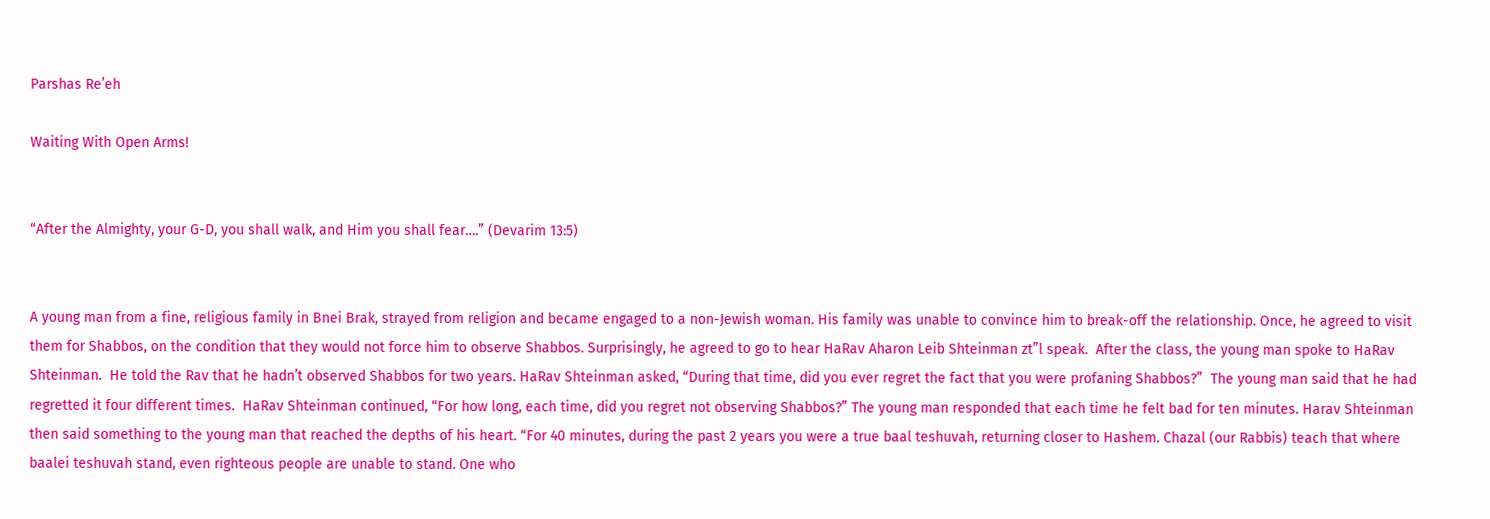Parshas Re’eh

Waiting With Open Arms!


“After the Almighty, your G-D, you shall walk, and Him you shall fear….” (Devarim 13:5)


A young man from a fine, religious family in Bnei Brak, strayed from religion and became engaged to a non-Jewish woman. His family was unable to convince him to break-off the relationship. Once, he agreed to visit them for Shabbos, on the condition that they would not force him to observe Shabbos. Surprisingly, he agreed to go to hear HaRav Aharon Leib Shteinman zt”l speak.  After the class, the young man spoke to HaRav Shteinman.  He told the Rav that he hadn’t observed Shabbos for two years. HaRav Shteinman asked, “During that time, did you ever regret the fact that you were profaning Shabbos?”  The young man said that he had regretted it four different times.  HaRav Shteinman continued, “For how long, each time, did you regret not observing Shabbos?” The young man responded that each time he felt bad for ten minutes. Harav Shteinman then said something to the young man that reached the depths of his heart. “For 40 minutes, during the past 2 years you were a true baal teshuvah, returning closer to Hashem. Chazal (our Rabbis) teach that where baalei teshuvah stand, even righteous people are unable to stand. One who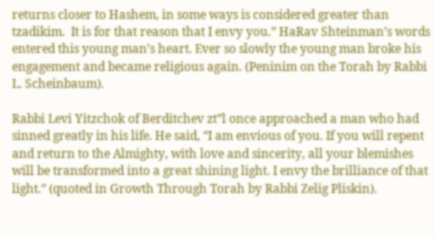returns closer to Hashem, in some ways is considered greater than tzadikim.  It is for that reason that I envy you.” HaRav Shteinman’s words entered this young man’s heart. Ever so slowly the young man broke his engagement and became religious again. (Peninim on the Torah by Rabbi L. Scheinbaum).

Rabbi Levi Yitzchok of Berditchev zt”l once approached a man who had sinned greatly in his life. He said, “I am envious of you. If you will repent and return to the Almighty, with love and sincerity, all your blemishes will be transformed into a great shining light. I envy the brilliance of that light.” (quoted in Growth Through Torah by Rabbi Zelig Pliskin).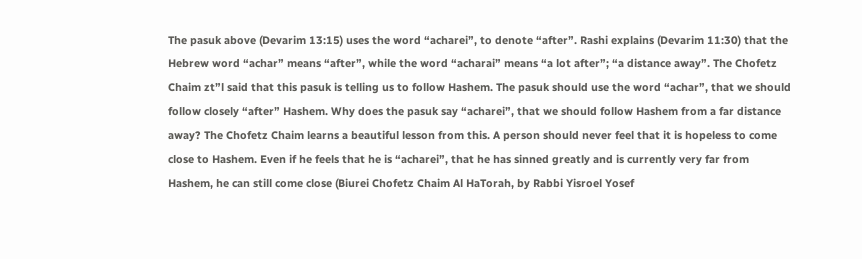The pasuk above (Devarim 13:15) uses the word “acharei”, to denote “after”. Rashi explains (Devarim 11:30) that the Hebrew word “achar” means “after”, while the word “acharai” means “a lot after”; “a distance away”. The Chofetz Chaim zt”l said that this pasuk is telling us to follow Hashem. The pasuk should use the word “achar”, that we should follow closely “after” Hashem. Why does the pasuk say “acharei”, that we should follow Hashem from a far distance away? The Chofetz Chaim learns a beautiful lesson from this. A person should never feel that it is hopeless to come close to Hashem. Even if he feels that he is “acharei”, that he has sinned greatly and is currently very far from Hashem, he can still come close (Biurei Chofetz Chaim Al HaTorah, by Rabbi Yisroel Yosef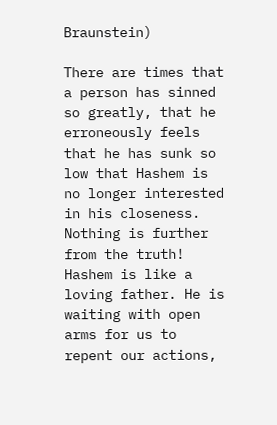Braunstein)

There are times that a person has sinned so greatly, that he erroneously feels that he has sunk so low that Hashem is no longer interested in his closeness. Nothing is further from the truth! Hashem is like a loving father. He is waiting with open arms for us to repent our actions,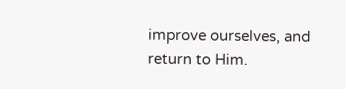improve ourselves, and return to Him.